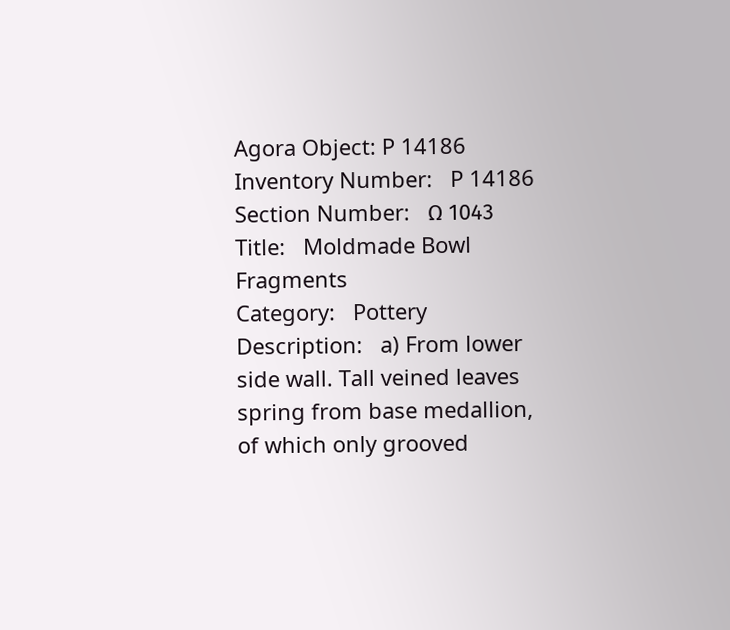Agora Object: P 14186
Inventory Number:   P 14186
Section Number:   Ω 1043
Title:   Moldmade Bowl Fragments
Category:   Pottery
Description:   a) From lower side wall. Tall veined leaves spring from base medallion, of which only grooved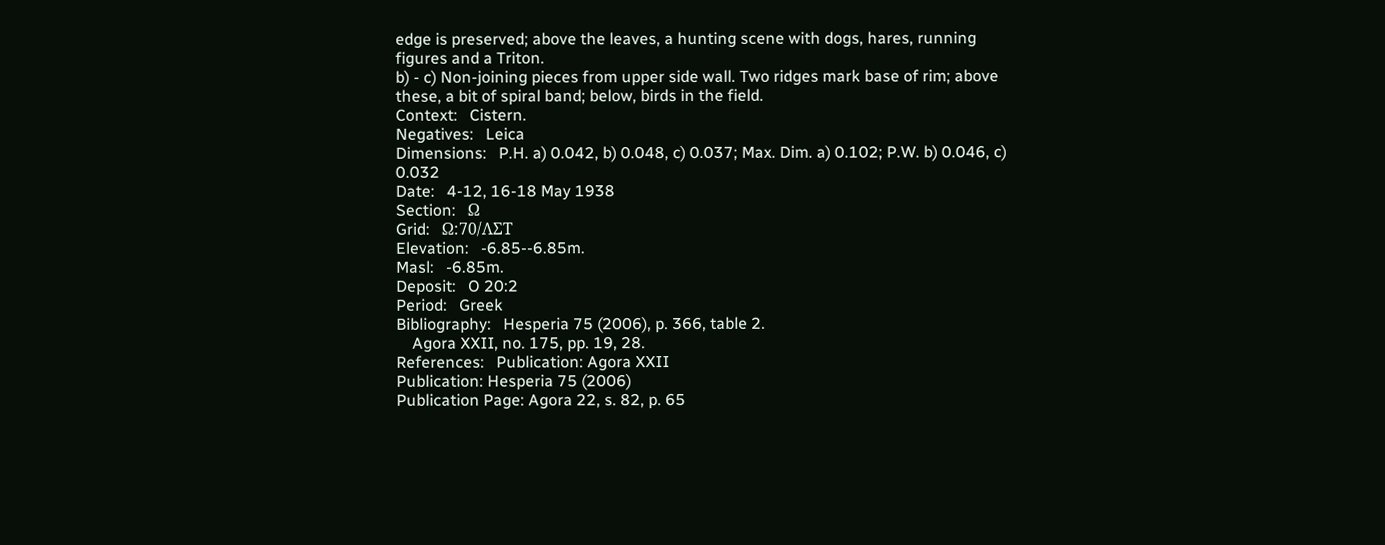edge is preserved; above the leaves, a hunting scene with dogs, hares, running figures and a Triton.
b) - c) Non-joining pieces from upper side wall. Two ridges mark base of rim; above these, a bit of spiral band; below, birds in the field.
Context:   Cistern.
Negatives:   Leica
Dimensions:   P.H. a) 0.042, b) 0.048, c) 0.037; Max. Dim. a) 0.102; P.W. b) 0.046, c) 0.032
Date:   4-12, 16-18 May 1938
Section:   Ω
Grid:   Ω:70/ΛΣΤ
Elevation:   -6.85--6.85m.
Masl:   -6.85m.
Deposit:   O 20:2
Period:   Greek
Bibliography:   Hesperia 75 (2006), p. 366, table 2.
    Agora XXII, no. 175, pp. 19, 28.
References:   Publication: Agora XXII
Publication: Hesperia 75 (2006)
Publication Page: Agora 22, s. 82, p. 65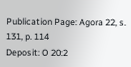Publication Page: Agora 22, s. 131, p. 114
Deposit: O 20:2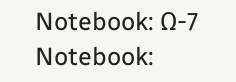Notebook: Ω-7
Notebook: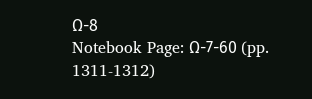Ω-8
Notebook Page: Ω-7-60 (pp. 1311-1312)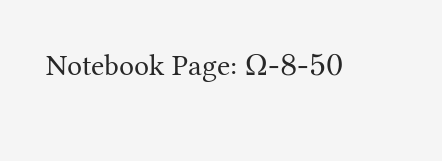Notebook Page: Ω-8-50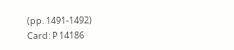(pp. 1491-1492)
Card: P 14186